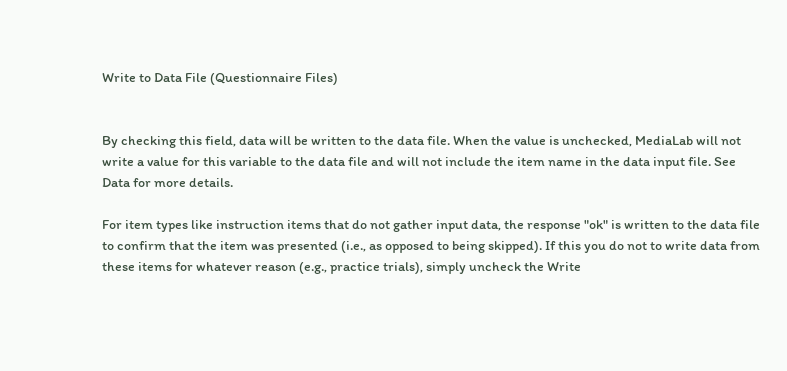Write to Data File (Questionnaire Files)


By checking this field, data will be written to the data file. When the value is unchecked, MediaLab will not write a value for this variable to the data file and will not include the item name in the data input file. See Data for more details.

For item types like instruction items that do not gather input data, the response "ok" is written to the data file to confirm that the item was presented (i.e., as opposed to being skipped). If this you do not to write data from these items for whatever reason (e.g., practice trials), simply uncheck the Write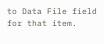to Data File field for that item.